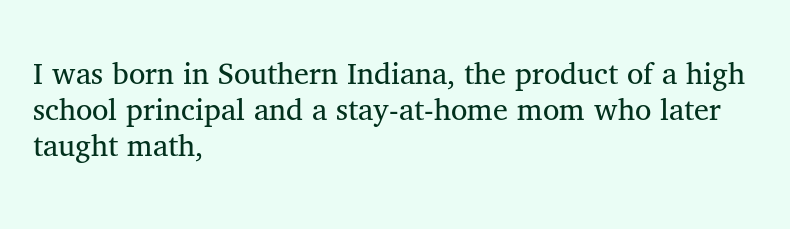I was born in Southern Indiana, the product of a high school principal and a stay-at-home mom who later taught math,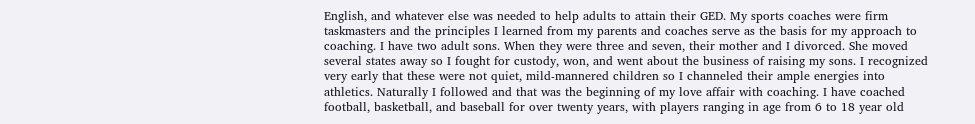English, and whatever else was needed to help adults to attain their GED. My sports coaches were firm taskmasters and the principles I learned from my parents and coaches serve as the basis for my approach to coaching. I have two adult sons. When they were three and seven, their mother and I divorced. She moved several states away so I fought for custody, won, and went about the business of raising my sons. I recognized very early that these were not quiet, mild-mannered children so I channeled their ample energies into athletics. Naturally I followed and that was the beginning of my love affair with coaching. I have coached football, basketball, and baseball for over twenty years, with players ranging in age from 6 to 18 year old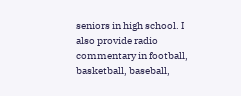seniors in high school. I also provide radio commentary in football, basketball, baseball,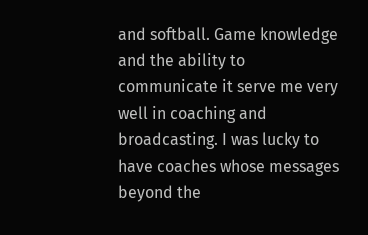and softball. Game knowledge and the ability to communicate it serve me very well in coaching and broadcasting. I was lucky to have coaches whose messages beyond the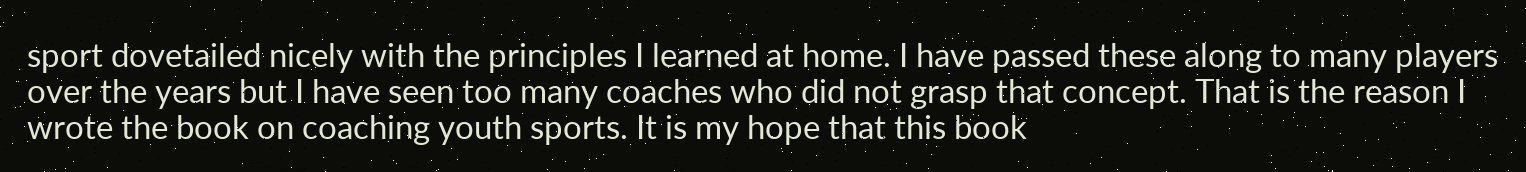sport dovetailed nicely with the principles I learned at home. I have passed these along to many players over the years but I have seen too many coaches who did not grasp that concept. That is the reason I wrote the book on coaching youth sports. It is my hope that this book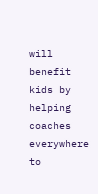will benefit kids by helping coaches everywhere to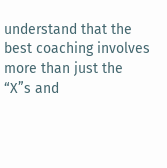understand that the best coaching involves more than just the “X”s and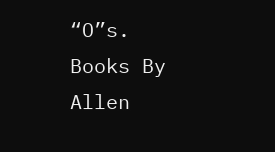“O”s.
Books By Allen